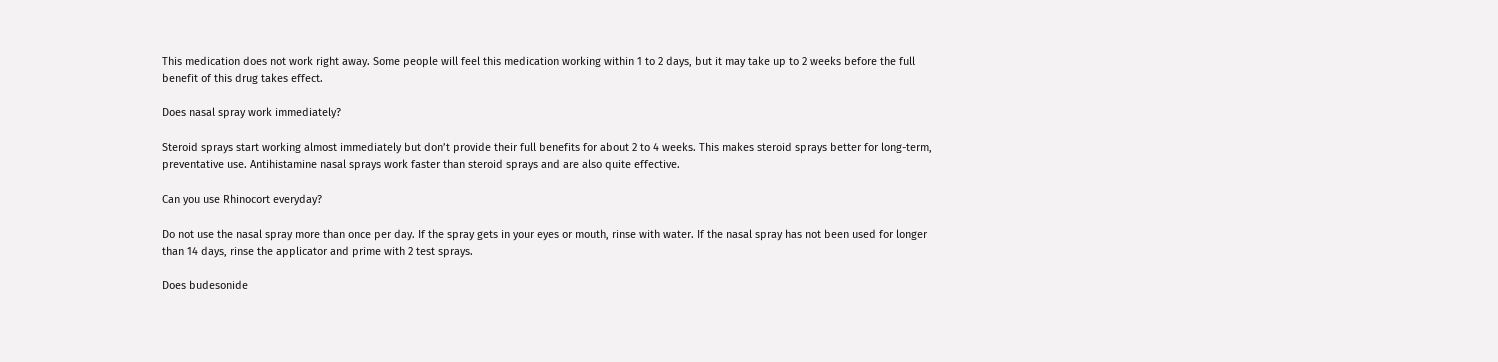This medication does not work right away. Some people will feel this medication working within 1 to 2 days, but it may take up to 2 weeks before the full benefit of this drug takes effect.

Does nasal spray work immediately?

Steroid sprays start working almost immediately but don’t provide their full benefits for about 2 to 4 weeks. This makes steroid sprays better for long-term, preventative use. Antihistamine nasal sprays work faster than steroid sprays and are also quite effective.

Can you use Rhinocort everyday?

Do not use the nasal spray more than once per day. If the spray gets in your eyes or mouth, rinse with water. If the nasal spray has not been used for longer than 14 days, rinse the applicator and prime with 2 test sprays.

Does budesonide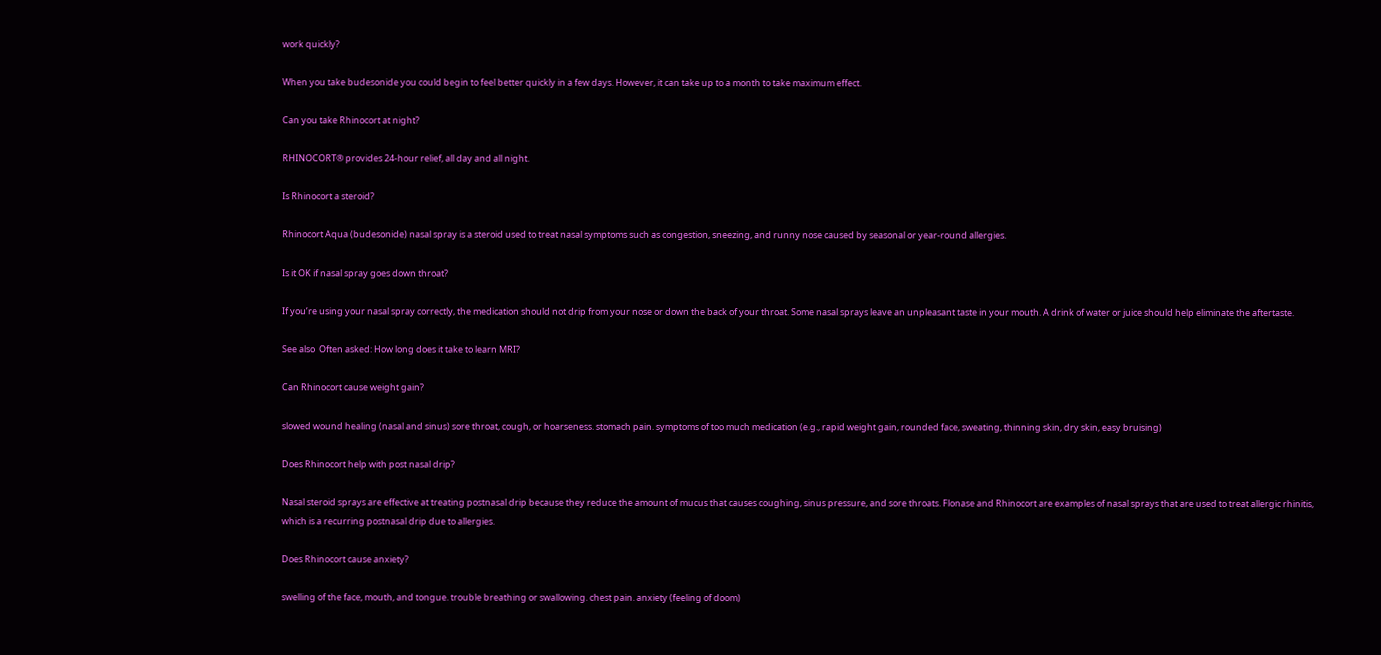work quickly?

When you take budesonide you could begin to feel better quickly in a few days. However, it can take up to a month to take maximum effect.

Can you take Rhinocort at night?

RHINOCORT® provides 24-hour relief, all day and all night.

Is Rhinocort a steroid?

Rhinocort Aqua (budesonide) nasal spray is a steroid used to treat nasal symptoms such as congestion, sneezing, and runny nose caused by seasonal or year-round allergies.

Is it OK if nasal spray goes down throat?

If you’re using your nasal spray correctly, the medication should not drip from your nose or down the back of your throat. Some nasal sprays leave an unpleasant taste in your mouth. A drink of water or juice should help eliminate the aftertaste.

See also  Often asked: How long does it take to learn MRI?

Can Rhinocort cause weight gain?

slowed wound healing (nasal and sinus) sore throat, cough, or hoarseness. stomach pain. symptoms of too much medication (e.g., rapid weight gain, rounded face, sweating, thinning skin, dry skin, easy bruising)

Does Rhinocort help with post nasal drip?

Nasal steroid sprays are effective at treating postnasal drip because they reduce the amount of mucus that causes coughing, sinus pressure, and sore throats. Flonase and Rhinocort are examples of nasal sprays that are used to treat allergic rhinitis, which is a recurring postnasal drip due to allergies.

Does Rhinocort cause anxiety?

swelling of the face, mouth, and tongue. trouble breathing or swallowing. chest pain. anxiety (feeling of doom)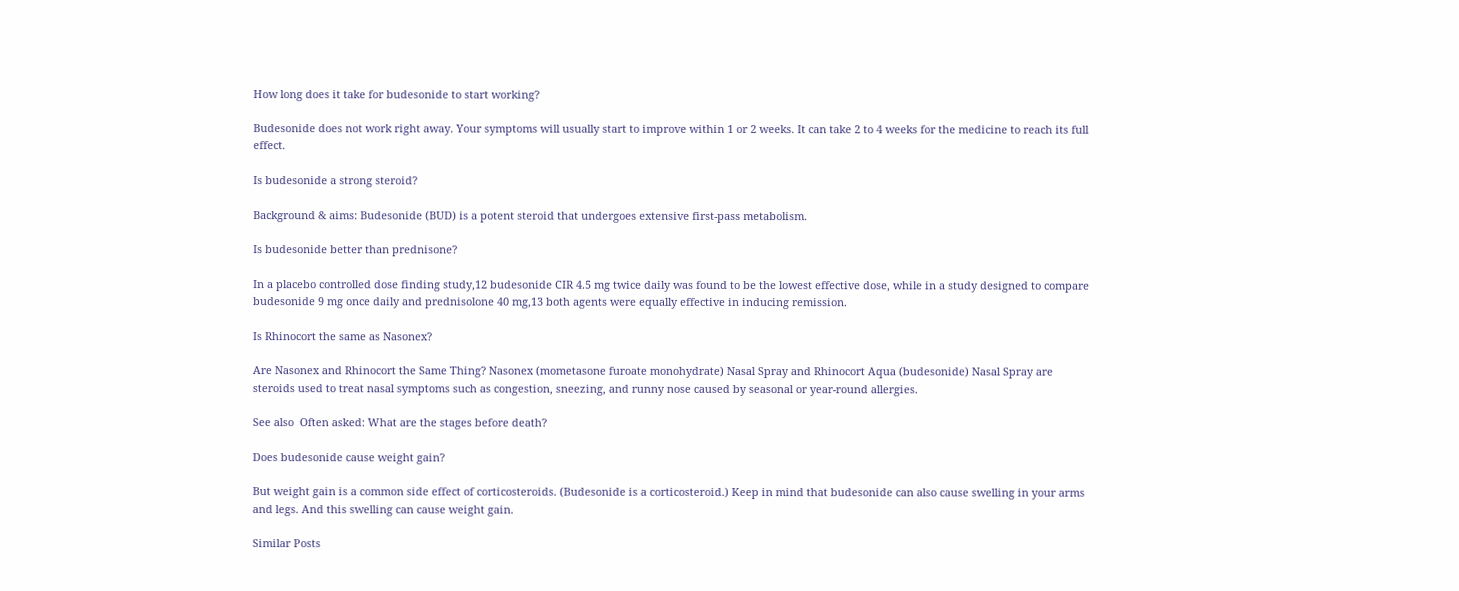How long does it take for budesonide to start working?

Budesonide does not work right away. Your symptoms will usually start to improve within 1 or 2 weeks. It can take 2 to 4 weeks for the medicine to reach its full effect.

Is budesonide a strong steroid?

Background & aims: Budesonide (BUD) is a potent steroid that undergoes extensive first-pass metabolism.

Is budesonide better than prednisone?

In a placebo controlled dose finding study,12 budesonide CIR 4.5 mg twice daily was found to be the lowest effective dose, while in a study designed to compare budesonide 9 mg once daily and prednisolone 40 mg,13 both agents were equally effective in inducing remission.

Is Rhinocort the same as Nasonex?

Are Nasonex and Rhinocort the Same Thing? Nasonex (mometasone furoate monohydrate) Nasal Spray and Rhinocort Aqua (budesonide) Nasal Spray are steroids used to treat nasal symptoms such as congestion, sneezing, and runny nose caused by seasonal or year-round allergies.

See also  Often asked: What are the stages before death?

Does budesonide cause weight gain?

But weight gain is a common side effect of corticosteroids. (Budesonide is a corticosteroid.) Keep in mind that budesonide can also cause swelling in your arms and legs. And this swelling can cause weight gain.

Similar Posts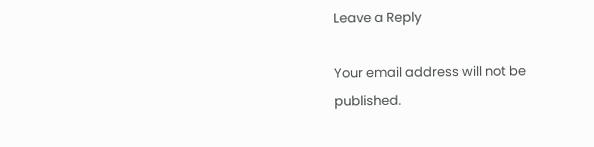Leave a Reply

Your email address will not be published.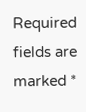Required fields are marked *